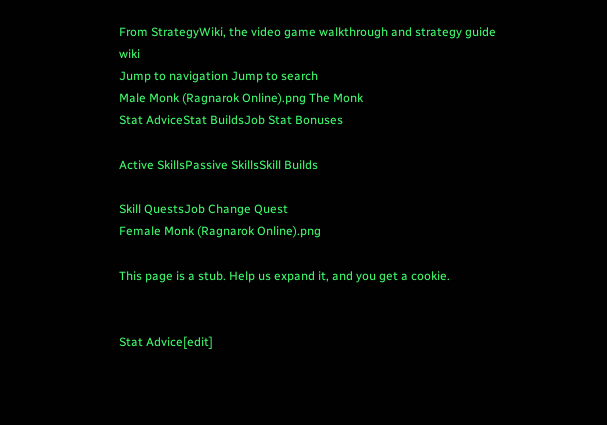From StrategyWiki, the video game walkthrough and strategy guide wiki
Jump to navigation Jump to search
Male Monk (Ragnarok Online).png The Monk
Stat AdviceStat BuildsJob Stat Bonuses

Active SkillsPassive SkillsSkill Builds

Skill QuestsJob Change Quest
Female Monk (Ragnarok Online).png

This page is a stub. Help us expand it, and you get a cookie.


Stat Advice[edit]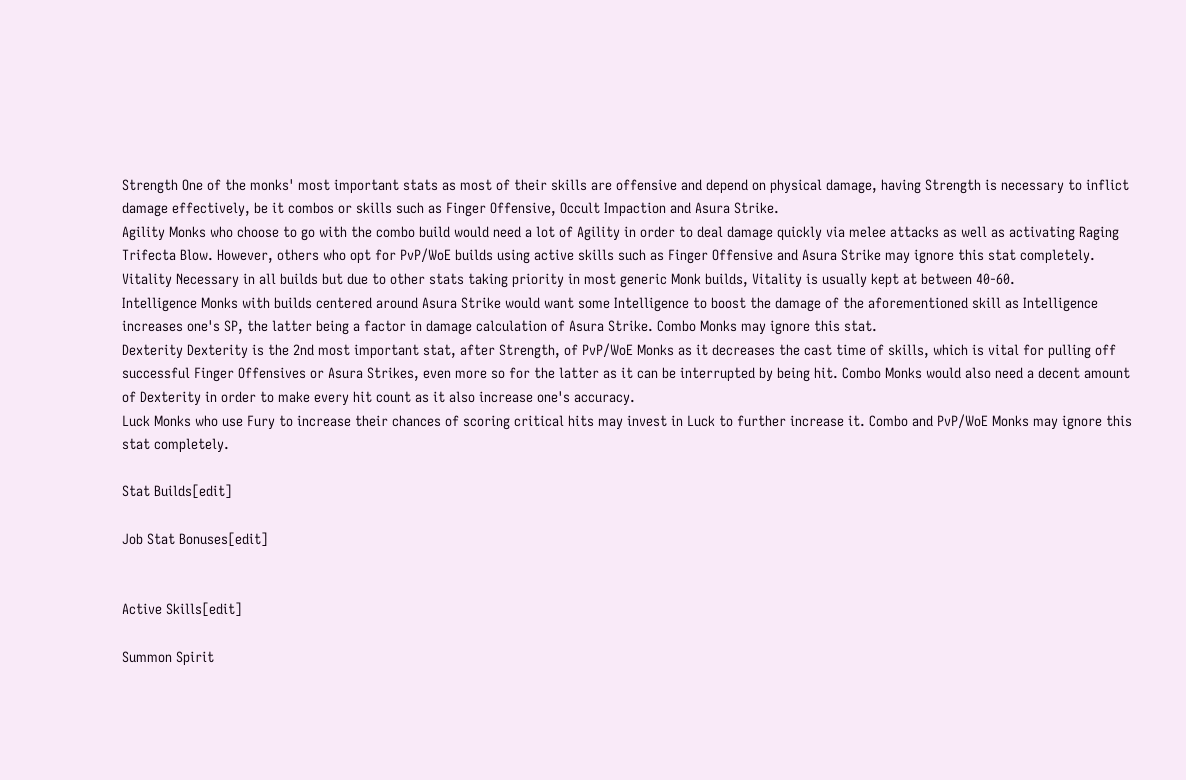Strength One of the monks' most important stats as most of their skills are offensive and depend on physical damage, having Strength is necessary to inflict damage effectively, be it combos or skills such as Finger Offensive, Occult Impaction and Asura Strike.
Agility Monks who choose to go with the combo build would need a lot of Agility in order to deal damage quickly via melee attacks as well as activating Raging Trifecta Blow. However, others who opt for PvP/WoE builds using active skills such as Finger Offensive and Asura Strike may ignore this stat completely.
Vitality Necessary in all builds but due to other stats taking priority in most generic Monk builds, Vitality is usually kept at between 40-60.
Intelligence Monks with builds centered around Asura Strike would want some Intelligence to boost the damage of the aforementioned skill as Intelligence increases one's SP, the latter being a factor in damage calculation of Asura Strike. Combo Monks may ignore this stat.
Dexterity Dexterity is the 2nd most important stat, after Strength, of PvP/WoE Monks as it decreases the cast time of skills, which is vital for pulling off successful Finger Offensives or Asura Strikes, even more so for the latter as it can be interrupted by being hit. Combo Monks would also need a decent amount of Dexterity in order to make every hit count as it also increase one's accuracy.
Luck Monks who use Fury to increase their chances of scoring critical hits may invest in Luck to further increase it. Combo and PvP/WoE Monks may ignore this stat completely.

Stat Builds[edit]

Job Stat Bonuses[edit]


Active Skills[edit]

Summon Spirit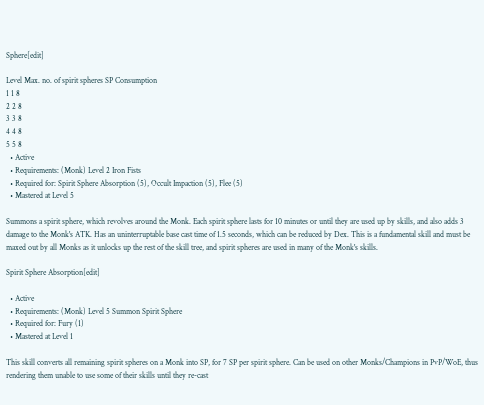Sphere[edit]

Level Max. no. of spirit spheres SP Consumption
1 1 8
2 2 8
3 3 8
4 4 8
5 5 8
  • Active
  • Requirements: (Monk) Level 2 Iron Fists
  • Required for: Spirit Sphere Absorption (5), Occult Impaction (5), Flee (5)
  • Mastered at Level 5

Summons a spirit sphere, which revolves around the Monk. Each spirit sphere lasts for 10 minutes or until they are used up by skills, and also adds 3 damage to the Monk's ATK. Has an uninterruptable base cast time of 1.5 seconds, which can be reduced by Dex. This is a fundamental skill and must be maxed out by all Monks as it unlocks up the rest of the skill tree, and spirit spheres are used in many of the Monk's skills.

Spirit Sphere Absorption[edit]

  • Active
  • Requirements: (Monk) Level 5 Summon Spirit Sphere
  • Required for: Fury (1)
  • Mastered at Level 1

This skill converts all remaining spirit spheres on a Monk into SP, for 7 SP per spirit sphere. Can be used on other Monks/Champions in PvP/WoE, thus rendering them unable to use some of their skills until they re-cast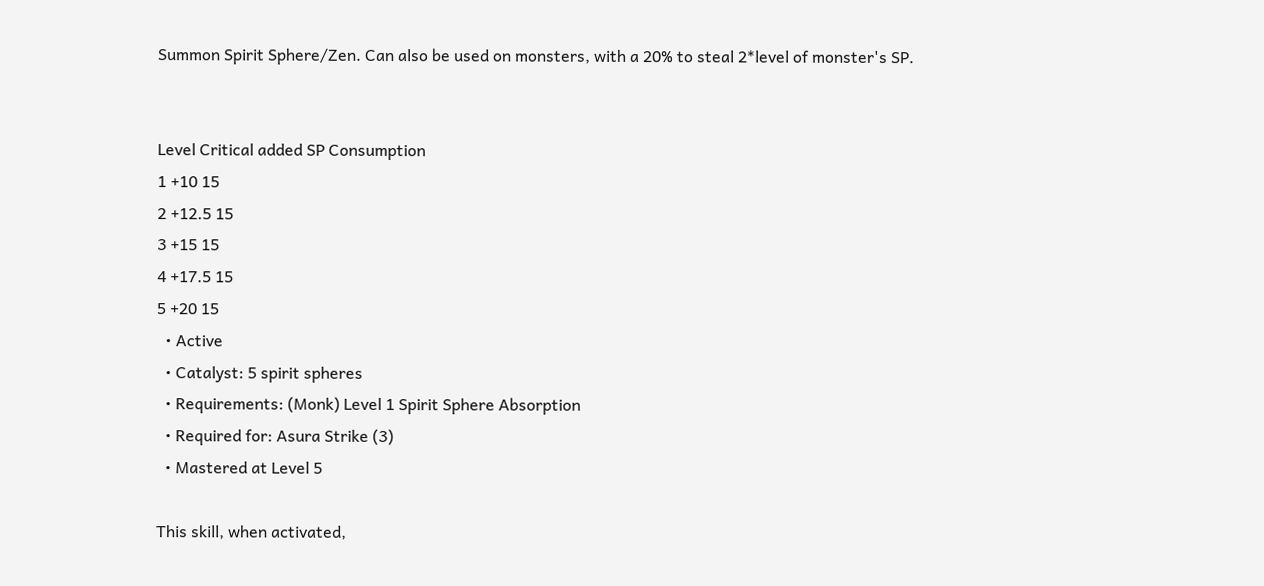Summon Spirit Sphere/Zen. Can also be used on monsters, with a 20% to steal 2*level of monster's SP.


Level Critical added SP Consumption
1 +10 15
2 +12.5 15
3 +15 15
4 +17.5 15
5 +20 15
  • Active
  • Catalyst: 5 spirit spheres
  • Requirements: (Monk) Level 1 Spirit Sphere Absorption
  • Required for: Asura Strike (3)
  • Mastered at Level 5

This skill, when activated,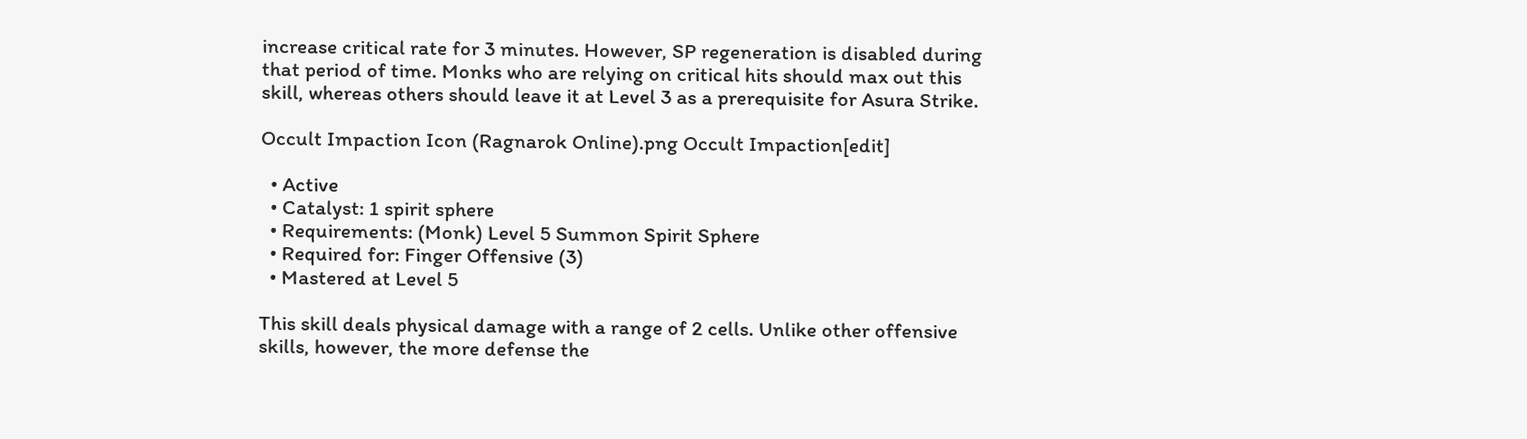increase critical rate for 3 minutes. However, SP regeneration is disabled during that period of time. Monks who are relying on critical hits should max out this skill, whereas others should leave it at Level 3 as a prerequisite for Asura Strike.

Occult Impaction Icon (Ragnarok Online).png Occult Impaction[edit]

  • Active
  • Catalyst: 1 spirit sphere
  • Requirements: (Monk) Level 5 Summon Spirit Sphere
  • Required for: Finger Offensive (3)
  • Mastered at Level 5

This skill deals physical damage with a range of 2 cells. Unlike other offensive skills, however, the more defense the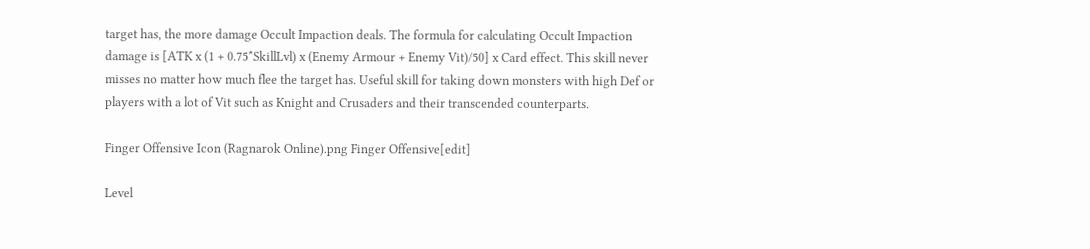target has, the more damage Occult Impaction deals. The formula for calculating Occult Impaction damage is [ATK x (1 + 0.75*SkillLvl) x (Enemy Armour + Enemy Vit)/50] x Card effect. This skill never misses no matter how much flee the target has. Useful skill for taking down monsters with high Def or players with a lot of Vit such as Knight and Crusaders and their transcended counterparts.

Finger Offensive Icon (Ragnarok Online).png Finger Offensive[edit]

Level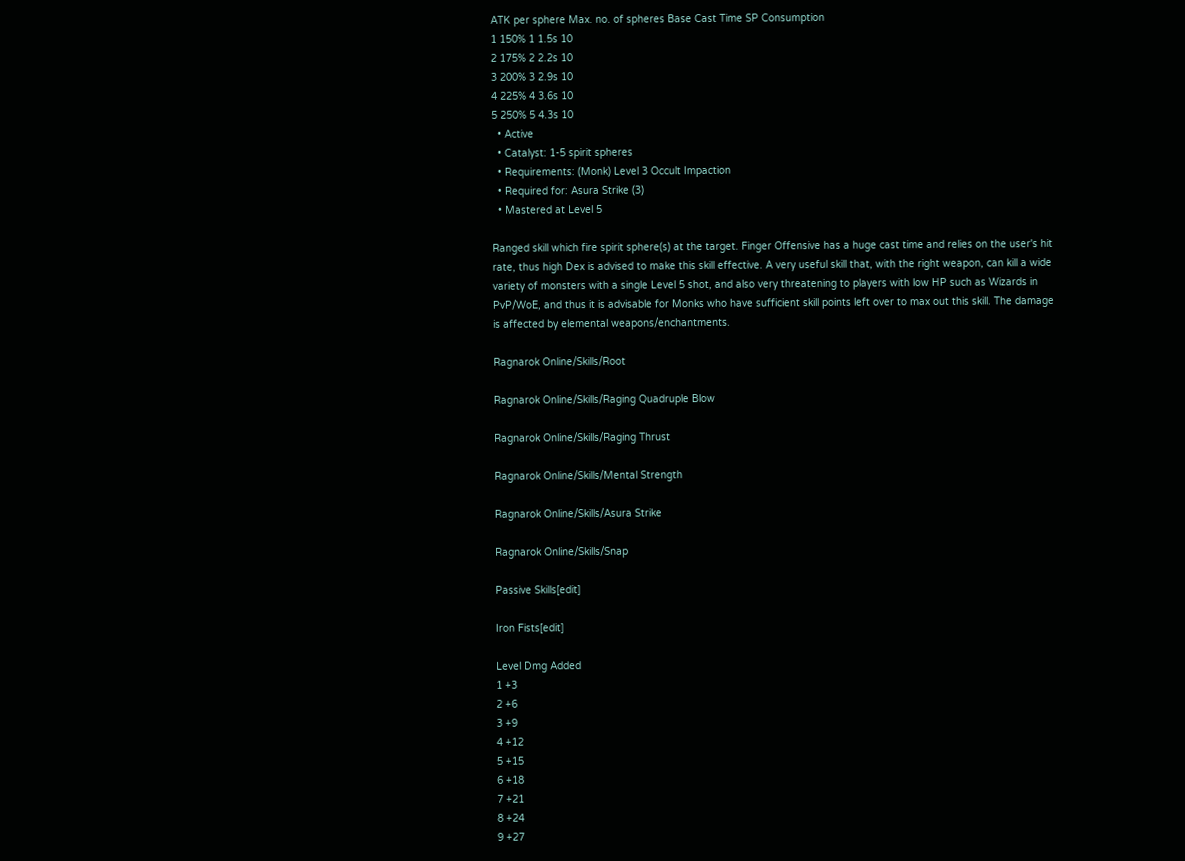ATK per sphere Max. no. of spheres Base Cast Time SP Consumption
1 150% 1 1.5s 10
2 175% 2 2.2s 10
3 200% 3 2.9s 10
4 225% 4 3.6s 10
5 250% 5 4.3s 10
  • Active
  • Catalyst: 1-5 spirit spheres
  • Requirements: (Monk) Level 3 Occult Impaction
  • Required for: Asura Strike (3)
  • Mastered at Level 5

Ranged skill which fire spirit sphere(s) at the target. Finger Offensive has a huge cast time and relies on the user's hit rate, thus high Dex is advised to make this skill effective. A very useful skill that, with the right weapon, can kill a wide variety of monsters with a single Level 5 shot, and also very threatening to players with low HP such as Wizards in PvP/WoE, and thus it is advisable for Monks who have sufficient skill points left over to max out this skill. The damage is affected by elemental weapons/enchantments.

Ragnarok Online/Skills/Root

Ragnarok Online/Skills/Raging Quadruple Blow

Ragnarok Online/Skills/Raging Thrust

Ragnarok Online/Skills/Mental Strength

Ragnarok Online/Skills/Asura Strike

Ragnarok Online/Skills/Snap

Passive Skills[edit]

Iron Fists[edit]

Level Dmg Added
1 +3
2 +6
3 +9
4 +12
5 +15
6 +18
7 +21
8 +24
9 +27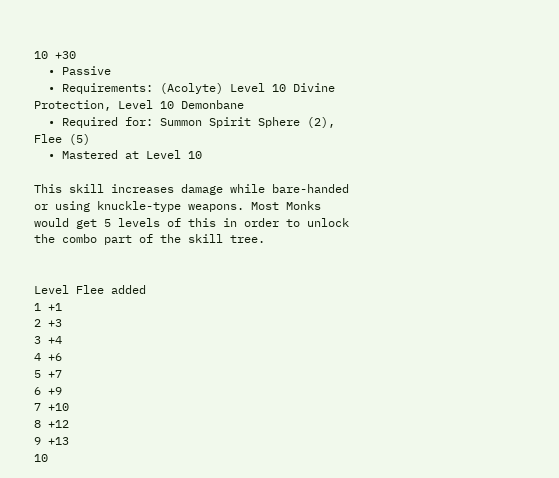10 +30
  • Passive
  • Requirements: (Acolyte) Level 10 Divine Protection, Level 10 Demonbane
  • Required for: Summon Spirit Sphere (2), Flee (5)
  • Mastered at Level 10

This skill increases damage while bare-handed or using knuckle-type weapons. Most Monks would get 5 levels of this in order to unlock the combo part of the skill tree.


Level Flee added
1 +1
2 +3
3 +4
4 +6
5 +7
6 +9
7 +10
8 +12
9 +13
10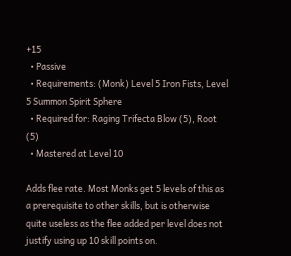+15
  • Passive
  • Requirements: (Monk) Level 5 Iron Fists, Level 5 Summon Spirit Sphere
  • Required for: Raging Trifecta Blow (5), Root (5)
  • Mastered at Level 10

Adds flee rate. Most Monks get 5 levels of this as a prerequisite to other skills, but is otherwise quite useless as the flee added per level does not justify using up 10 skill points on.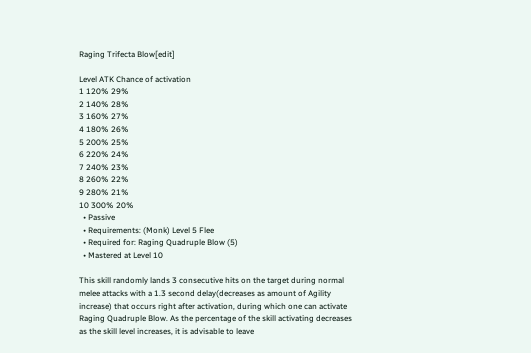Raging Trifecta Blow[edit]

Level ATK Chance of activation
1 120% 29%
2 140% 28%
3 160% 27%
4 180% 26%
5 200% 25%
6 220% 24%
7 240% 23%
8 260% 22%
9 280% 21%
10 300% 20%
  • Passive
  • Requirements: (Monk) Level 5 Flee
  • Required for: Raging Quadruple Blow (5)
  • Mastered at Level 10

This skill randomly lands 3 consecutive hits on the target during normal melee attacks with a 1.3 second delay(decreases as amount of Agility increase) that occurs right after activation, during which one can activate Raging Quadruple Blow. As the percentage of the skill activating decreases as the skill level increases, it is advisable to leave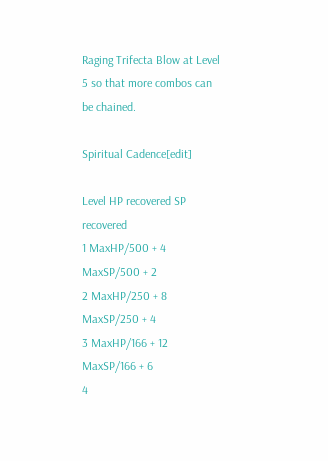Raging Trifecta Blow at Level 5 so that more combos can be chained.

Spiritual Cadence[edit]

Level HP recovered SP recovered
1 MaxHP/500 + 4 MaxSP/500 + 2
2 MaxHP/250 + 8 MaxSP/250 + 4
3 MaxHP/166 + 12 MaxSP/166 + 6
4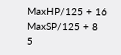MaxHP/125 + 16 MaxSP/125 + 8
5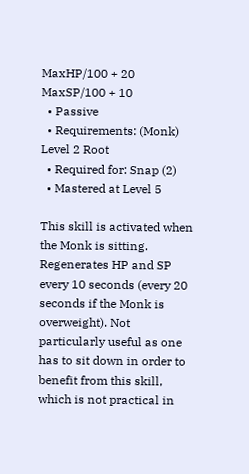MaxHP/100 + 20 MaxSP/100 + 10
  • Passive
  • Requirements: (Monk) Level 2 Root
  • Required for: Snap (2)
  • Mastered at Level 5

This skill is activated when the Monk is sitting. Regenerates HP and SP every 10 seconds (every 20 seconds if the Monk is overweight). Not particularly useful as one has to sit down in order to benefit from this skill, which is not practical in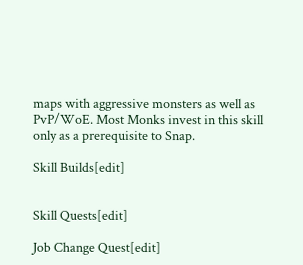maps with aggressive monsters as well as PvP/WoE. Most Monks invest in this skill only as a prerequisite to Snap.

Skill Builds[edit]


Skill Quests[edit]

Job Change Quest[edit]